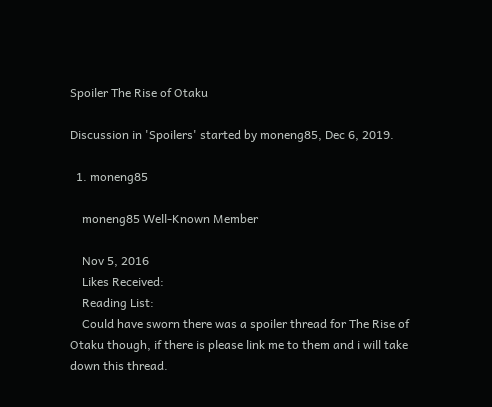Spoiler The Rise of Otaku

Discussion in 'Spoilers' started by moneng85, Dec 6, 2019.

  1. moneng85

    moneng85 Well-Known Member

    Nov 5, 2016
    Likes Received:
    Reading List:
    Could have sworn there was a spoiler thread for The Rise of Otaku though, if there is please link me to them and i will take down this thread.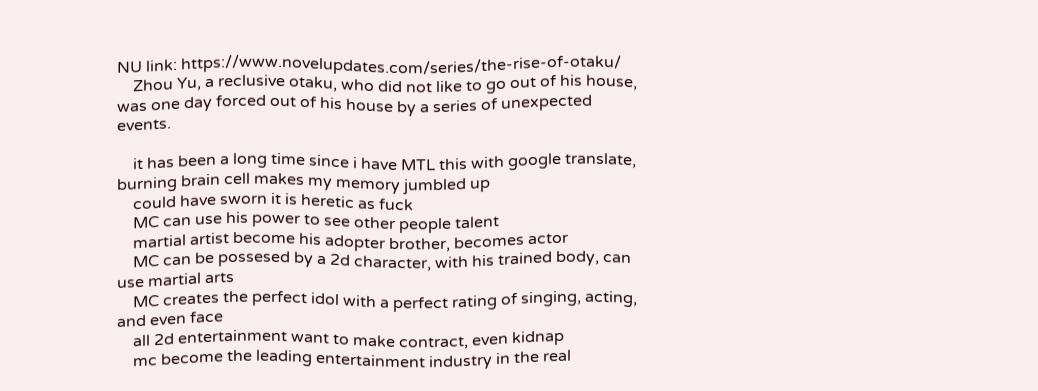NU link: https://www.novelupdates.com/series/the-rise-of-otaku/
    Zhou Yu, a reclusive otaku, who did not like to go out of his house, was one day forced out of his house by a series of unexpected events.

    it has been a long time since i have MTL this with google translate, burning brain cell makes my memory jumbled up
    could have sworn it is heretic as fuck
    MC can use his power to see other people talent
    martial artist become his adopter brother, becomes actor
    MC can be possesed by a 2d character, with his trained body, can use martial arts
    MC creates the perfect idol with a perfect rating of singing, acting, and even face
    all 2d entertainment want to make contract, even kidnap
    mc become the leading entertainment industry in the real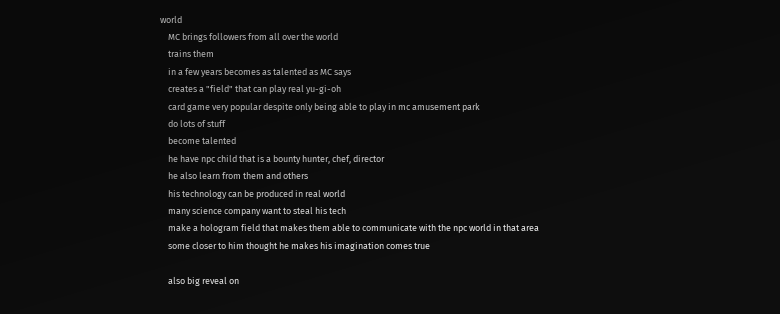world
    MC brings followers from all over the world
    trains them
    in a few years becomes as talented as MC says
    creates a "field" that can play real yu-gi-oh
    card game very popular despite only being able to play in mc amusement park
    do lots of stuff
    become talented
    he have npc child that is a bounty hunter, chef, director
    he also learn from them and others
    his technology can be produced in real world
    many science company want to steal his tech
    make a hologram field that makes them able to communicate with the npc world in that area
    some closer to him thought he makes his imagination comes true

    also big reveal on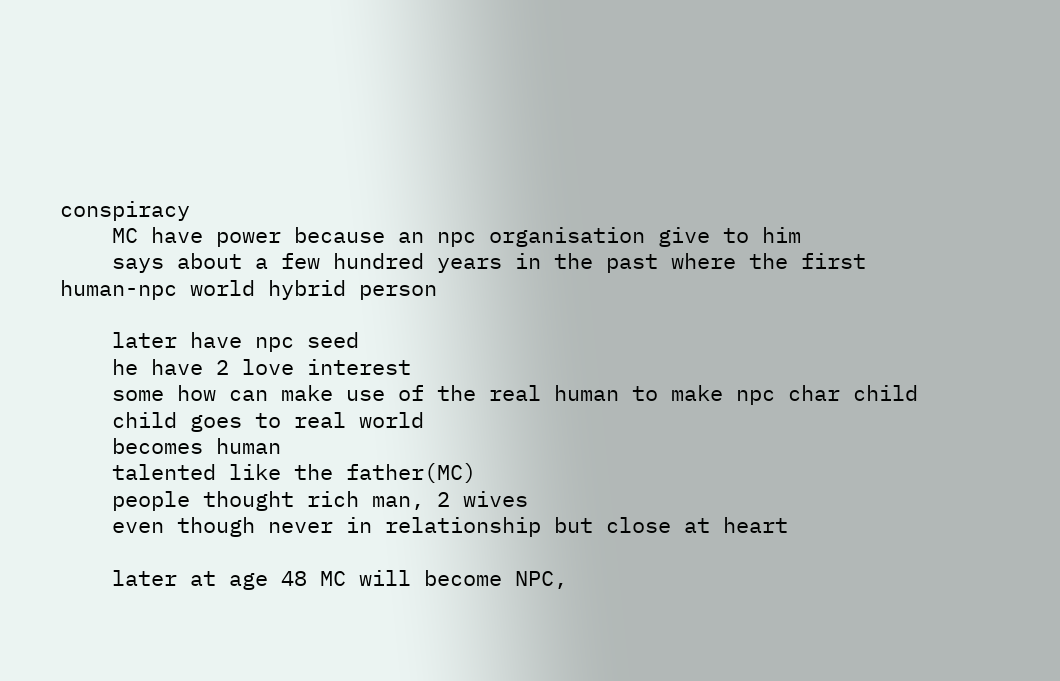conspiracy
    MC have power because an npc organisation give to him
    says about a few hundred years in the past where the first human-npc world hybrid person

    later have npc seed
    he have 2 love interest
    some how can make use of the real human to make npc char child
    child goes to real world
    becomes human
    talented like the father(MC)
    people thought rich man, 2 wives
    even though never in relationship but close at heart

    later at age 48 MC will become NPC,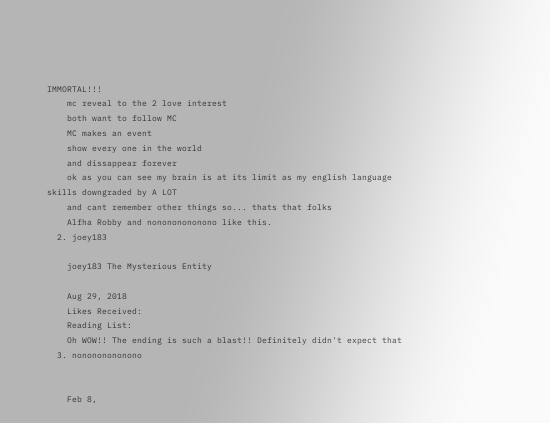IMMORTAL!!!
    mc reveal to the 2 love interest
    both want to follow MC
    MC makes an event
    show every one in the world
    and dissappear forever
    ok as you can see my brain is at its limit as my english language skills downgraded by A LOT
    and cant remember other things so... thats that folks
    Alfha Robby and nonononononono like this.
  2. joey183

    joey183 The Mysterious Entity

    Aug 29, 2018
    Likes Received:
    Reading List:
    Oh WOW!! The ending is such a blast!! Definitely didn't expect that
  3. nonononononono


    Feb 8,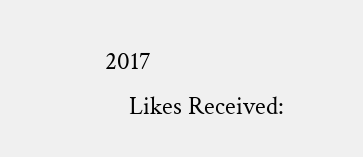2017
    Likes Received: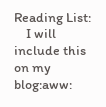Reading List:
    I will include this on my blog:aww: